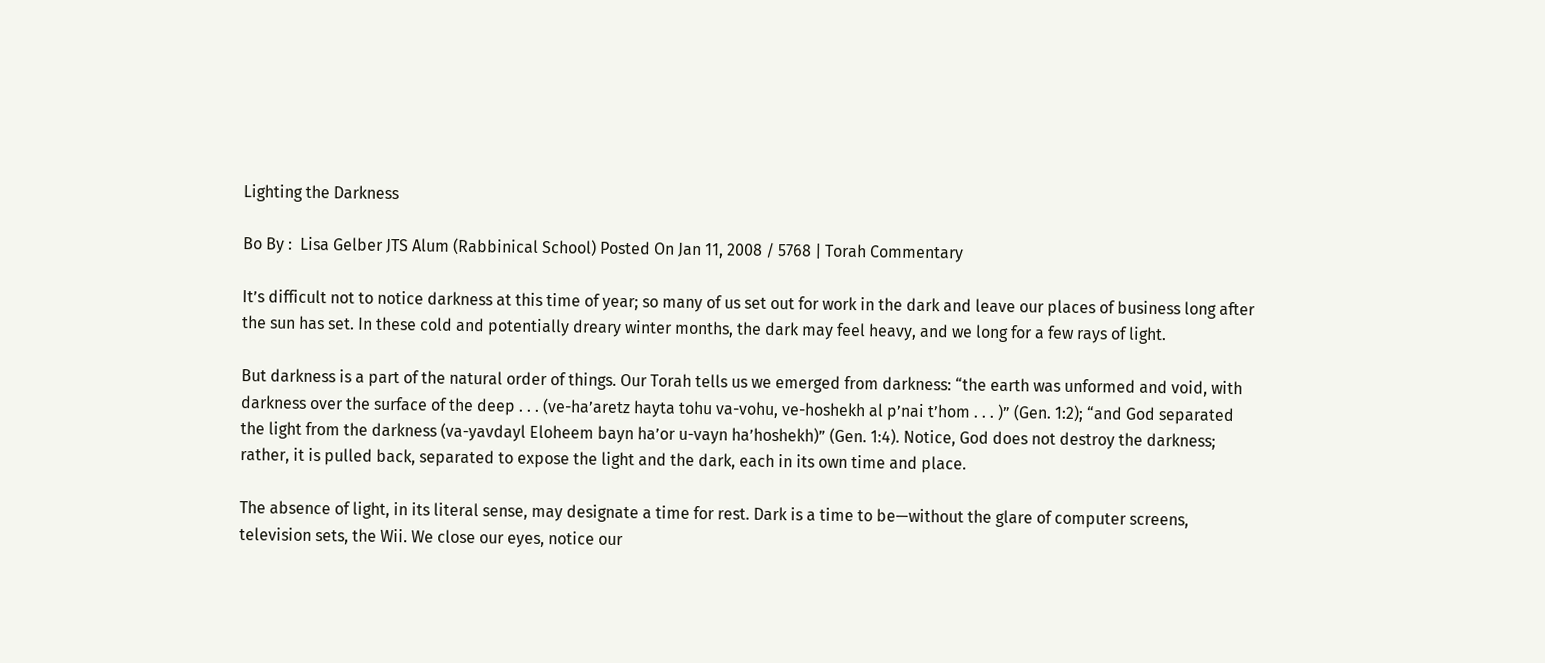Lighting the Darkness

Bo By :  Lisa Gelber JTS Alum (Rabbinical School) Posted On Jan 11, 2008 / 5768 | Torah Commentary

It’s difficult not to notice darkness at this time of year; so many of us set out for work in the dark and leave our places of business long after the sun has set. In these cold and potentially dreary winter months, the dark may feel heavy, and we long for a few rays of light.

But darkness is a part of the natural order of things. Our Torah tells us we emerged from darkness: “the earth was unformed and void, with darkness over the surface of the deep . . . (ve-ha’aretz hayta tohu va-vohu, ve-hoshekh al p’nai t’hom . . . )” (Gen. 1:2); “and God separated the light from the darkness (va-yavdayl Eloheem bayn ha’or u-vayn ha’hoshekh)” (Gen. 1:4). Notice, God does not destroy the darkness; rather, it is pulled back, separated to expose the light and the dark, each in its own time and place.

The absence of light, in its literal sense, may designate a time for rest. Dark is a time to be—without the glare of computer screens, television sets, the Wii. We close our eyes, notice our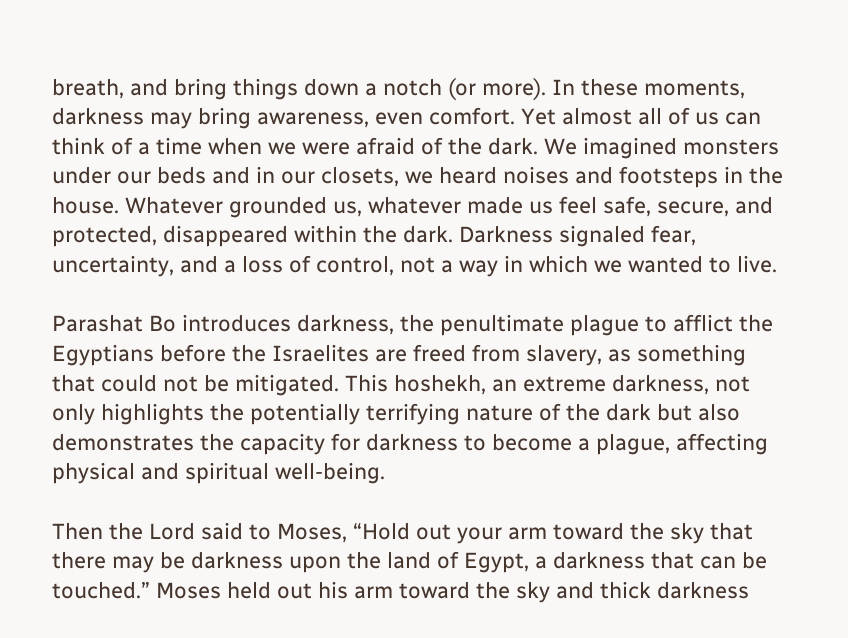breath, and bring things down a notch (or more). In these moments, darkness may bring awareness, even comfort. Yet almost all of us can think of a time when we were afraid of the dark. We imagined monsters under our beds and in our closets, we heard noises and footsteps in the house. Whatever grounded us, whatever made us feel safe, secure, and protected, disappeared within the dark. Darkness signaled fear, uncertainty, and a loss of control, not a way in which we wanted to live.

Parashat Bo introduces darkness, the penultimate plague to afflict the Egyptians before the Israelites are freed from slavery, as something that could not be mitigated. This hoshekh, an extreme darkness, not only highlights the potentially terrifying nature of the dark but also demonstrates the capacity for darkness to become a plague, affecting physical and spiritual well-being.

Then the Lord said to Moses, “Hold out your arm toward the sky that there may be darkness upon the land of Egypt, a darkness that can be touched.” Moses held out his arm toward the sky and thick darkness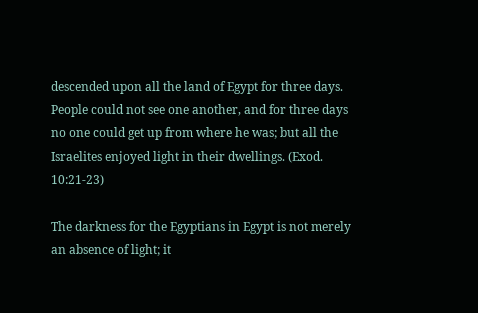descended upon all the land of Egypt for three days. People could not see one another, and for three days no one could get up from where he was; but all the Israelites enjoyed light in their dwellings. (Exod. 10:21-23)

The darkness for the Egyptians in Egypt is not merely an absence of light; it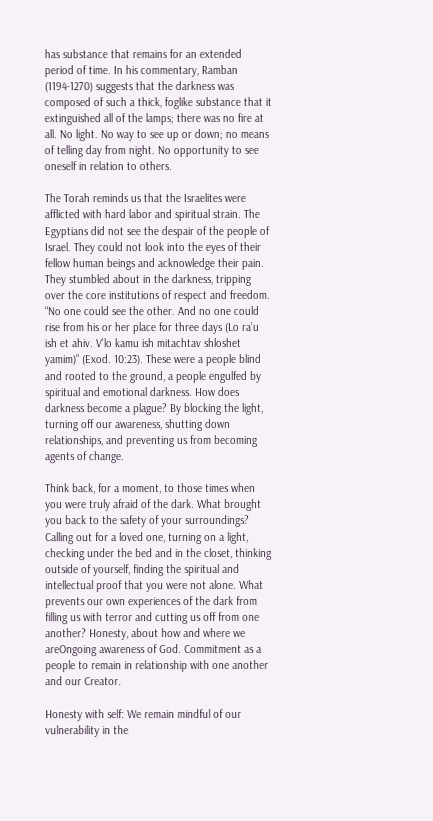has substance that remains for an extended period of time. In his commentary, Ramban (1194-1270) suggests that the darkness was composed of such a thick, foglike substance that it extinguished all of the lamps; there was no fire at all. No light. No way to see up or down; no means of telling day from night. No opportunity to see oneself in relation to others.

The Torah reminds us that the Israelites were afflicted with hard labor and spiritual strain. The Egyptians did not see the despair of the people of Israel. They could not look into the eyes of their fellow human beings and acknowledge their pain. They stumbled about in the darkness, tripping over the core institutions of respect and freedom. “No one could see the other. And no one could rise from his or her place for three days (Lo ra’u ish et ahiv. V’lo kamu ish mitachtav shloshet yamim)” (Exod. 10:23). These were a people blind and rooted to the ground, a people engulfed by spiritual and emotional darkness. How does darkness become a plague? By blocking the light, turning off our awareness, shutting down relationships, and preventing us from becoming agents of change.

Think back, for a moment, to those times when you were truly afraid of the dark. What brought you back to the safety of your surroundings? Calling out for a loved one, turning on a light, checking under the bed and in the closet, thinking outside of yourself, finding the spiritual and intellectual proof that you were not alone. What prevents our own experiences of the dark from filling us with terror and cutting us off from one another? Honesty, about how and where we areOngoing awareness of God. Commitment as a people to remain in relationship with one another and our Creator.

Honesty with self: We remain mindful of our vulnerability in the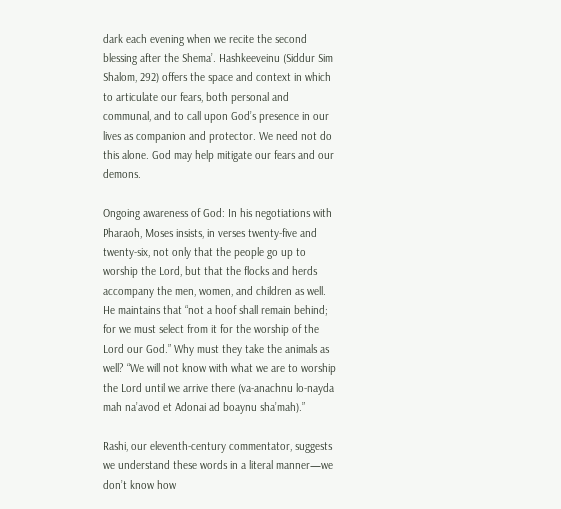dark each evening when we recite the second blessing after the Shema’. Hashkeeveinu (Siddur Sim Shalom, 292) offers the space and context in which to articulate our fears, both personal and communal, and to call upon God’s presence in our lives as companion and protector. We need not do this alone. God may help mitigate our fears and our demons.

Ongoing awareness of God: In his negotiations with Pharaoh, Moses insists, in verses twenty-five and twenty-six, not only that the people go up to worship the Lord, but that the flocks and herds accompany the men, women, and children as well. He maintains that “not a hoof shall remain behind; for we must select from it for the worship of the Lord our God.” Why must they take the animals as well? “We will not know with what we are to worship the Lord until we arrive there (va-anachnu lo-nayda mah na’avod et Adonai ad boaynu sha’mah).”

Rashi, our eleventh-century commentator, suggests we understand these words in a literal manner—we don’t know how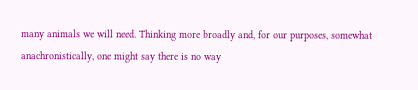many animals we will need. Thinking more broadly and, for our purposes, somewhat anachronistically, one might say there is no way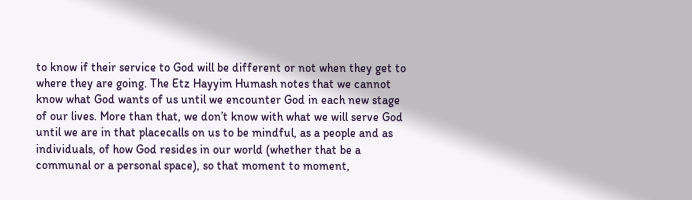to know if their service to God will be different or not when they get to where they are going. The Etz Hayyim Humash notes that we cannot know what God wants of us until we encounter God in each new stage of our lives. More than that, we don’t know with what we will serve God until we are in that placecalls on us to be mindful, as a people and as individuals, of how God resides in our world (whether that be a communal or a personal space), so that moment to moment,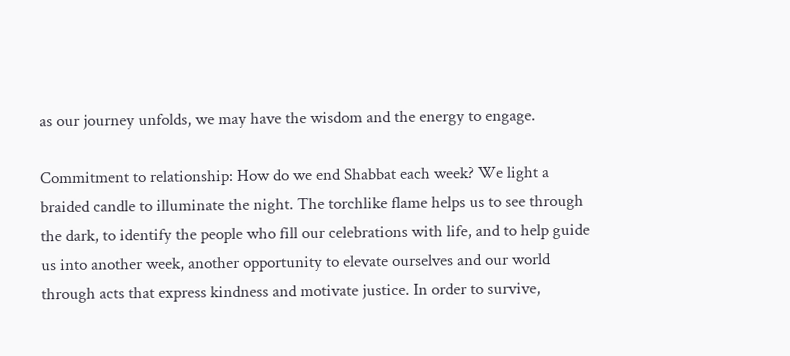as our journey unfolds, we may have the wisdom and the energy to engage.

Commitment to relationship: How do we end Shabbat each week? We light a braided candle to illuminate the night. The torchlike flame helps us to see through the dark, to identify the people who fill our celebrations with life, and to help guide us into another week, another opportunity to elevate ourselves and our world through acts that express kindness and motivate justice. In order to survive,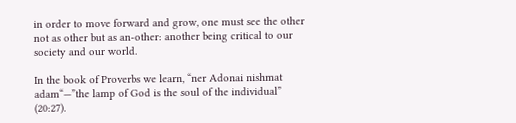in order to move forward and grow, one must see the other not as other but as an-other: another being critical to our society and our world.

In the book of Proverbs we learn, “ner Adonai nishmat adam“—”the lamp of God is the soul of the individual” (20:27).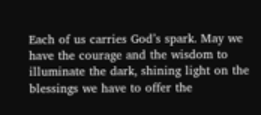Each of us carries God’s spark. May we have the courage and the wisdom to illuminate the dark, shining light on the blessings we have to offer the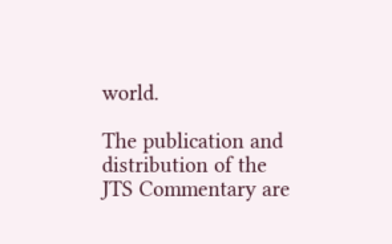world.

The publication and distribution of the JTS Commentary are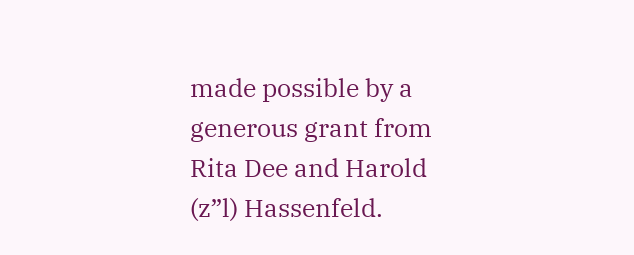made possible by a generous grant from Rita Dee and Harold (z”l) Hassenfeld.